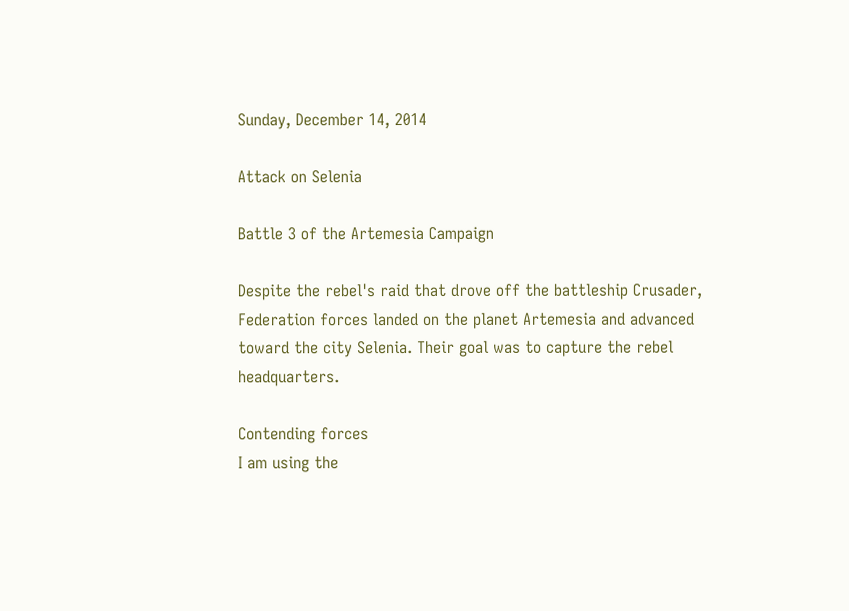Sunday, December 14, 2014

Attack on Selenia

Battle 3 of the Artemesia Campaign

Despite the rebel's raid that drove off the battleship Crusader, Federation forces landed on the planet Artemesia and advanced toward the city Selenia. Their goal was to capture the rebel headquarters.

Contending forces
I am using the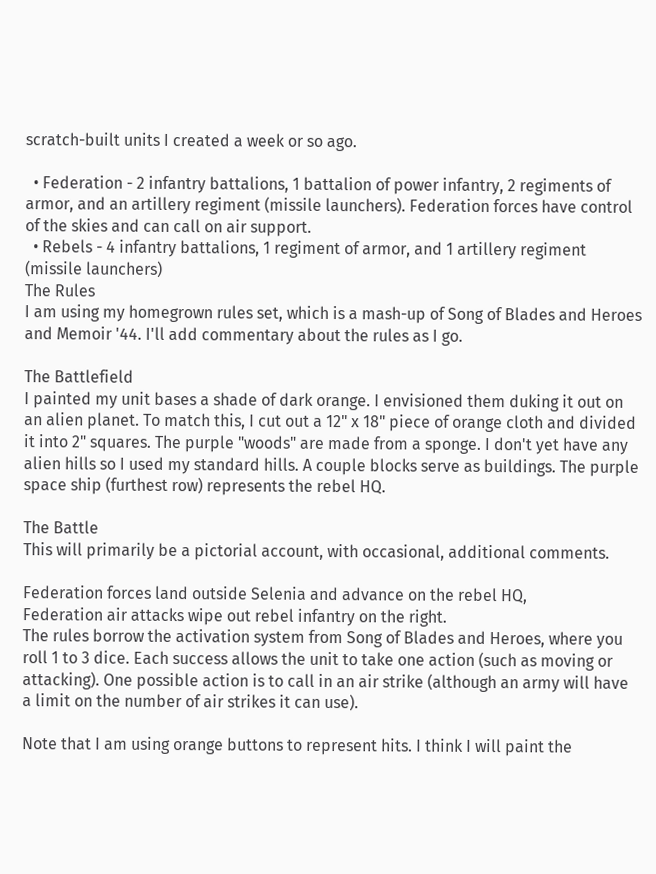scratch-built units I created a week or so ago.

  • Federation - 2 infantry battalions, 1 battalion of power infantry, 2 regiments of armor, and an artillery regiment (missile launchers). Federation forces have control of the skies and can call on air support.
  • Rebels - 4 infantry battalions, 1 regiment of armor, and 1 artillery regiment (missile launchers)
The Rules
I am using my homegrown rules set, which is a mash-up of Song of Blades and Heroes and Memoir '44. I'll add commentary about the rules as I go.

The Battlefield
I painted my unit bases a shade of dark orange. I envisioned them duking it out on an alien planet. To match this, I cut out a 12" x 18" piece of orange cloth and divided it into 2" squares. The purple "woods" are made from a sponge. I don't yet have any alien hills so I used my standard hills. A couple blocks serve as buildings. The purple space ship (furthest row) represents the rebel HQ.

The Battle
This will primarily be a pictorial account, with occasional, additional comments.

Federation forces land outside Selenia and advance on the rebel HQ,
Federation air attacks wipe out rebel infantry on the right.
The rules borrow the activation system from Song of Blades and Heroes, where you roll 1 to 3 dice. Each success allows the unit to take one action (such as moving or attacking). One possible action is to call in an air strike (although an army will have a limit on the number of air strikes it can use).

Note that I am using orange buttons to represent hits. I think I will paint the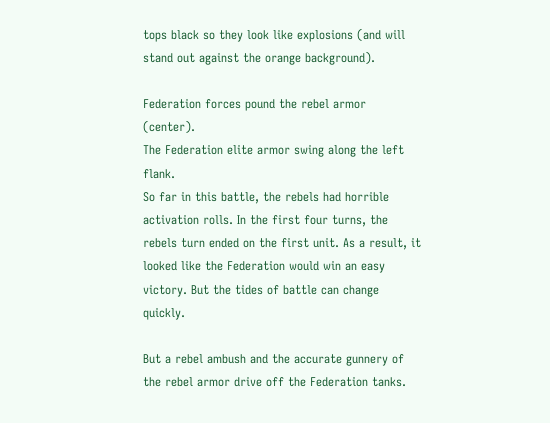tops black so they look like explosions (and will stand out against the orange background).

Federation forces pound the rebel armor (center).
The Federation elite armor swing along the left flank.
So far in this battle, the rebels had horrible activation rolls. In the first four turns, the rebels turn ended on the first unit. As a result, it looked like the Federation would win an easy victory. But the tides of battle can change quickly.

But a rebel ambush and the accurate gunnery of the rebel armor drive off the Federation tanks.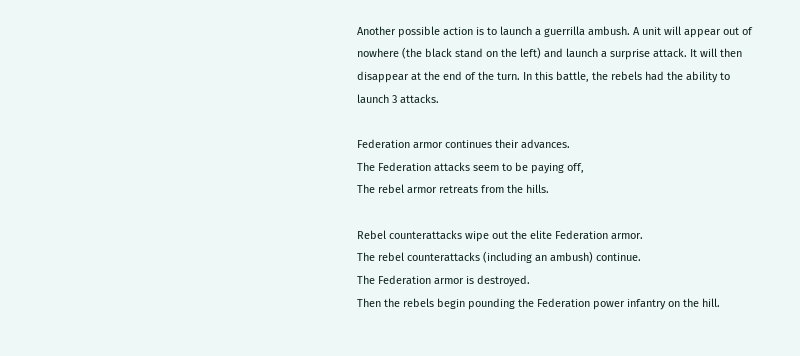Another possible action is to launch a guerrilla ambush. A unit will appear out of nowhere (the black stand on the left) and launch a surprise attack. It will then disappear at the end of the turn. In this battle, the rebels had the ability to launch 3 attacks.

Federation armor continues their advances.
The Federation attacks seem to be paying off,
The rebel armor retreats from the hills.

Rebel counterattacks wipe out the elite Federation armor.
The rebel counterattacks (including an ambush) continue.
The Federation armor is destroyed.
Then the rebels begin pounding the Federation power infantry on the hill.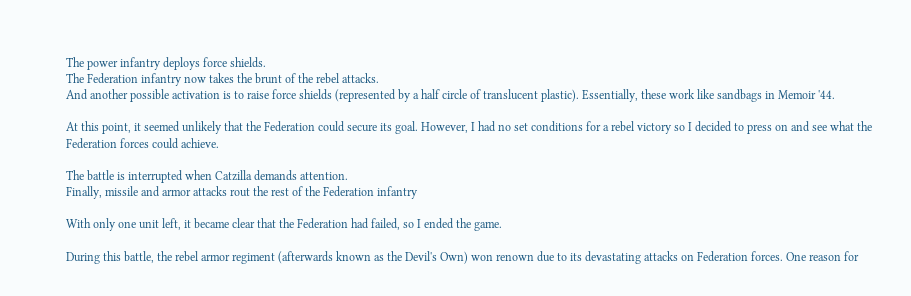The power infantry deploys force shields.
The Federation infantry now takes the brunt of the rebel attacks.
And another possible activation is to raise force shields (represented by a half circle of translucent plastic). Essentially, these work like sandbags in Memoir '44.

At this point, it seemed unlikely that the Federation could secure its goal. However, I had no set conditions for a rebel victory so I decided to press on and see what the Federation forces could achieve.

The battle is interrupted when Catzilla demands attention.
Finally, missile and armor attacks rout the rest of the Federation infantry

With only one unit left, it became clear that the Federation had failed, so I ended the game.

During this battle, the rebel armor regiment (afterwards known as the Devil's Own) won renown due to its devastating attacks on Federation forces. One reason for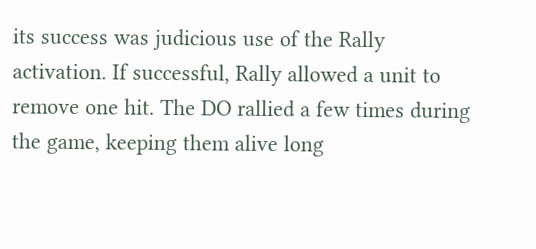its success was judicious use of the Rally activation. If successful, Rally allowed a unit to remove one hit. The DO rallied a few times during the game, keeping them alive long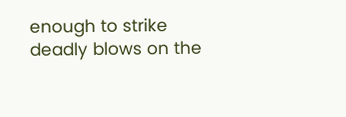enough to strike deadly blows on the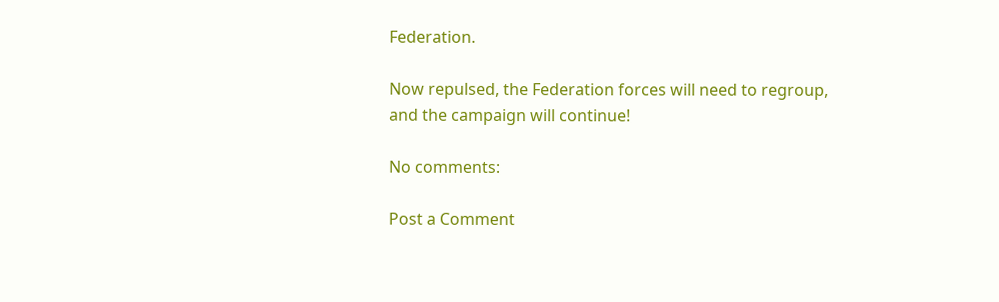Federation.

Now repulsed, the Federation forces will need to regroup, and the campaign will continue!

No comments:

Post a Comment